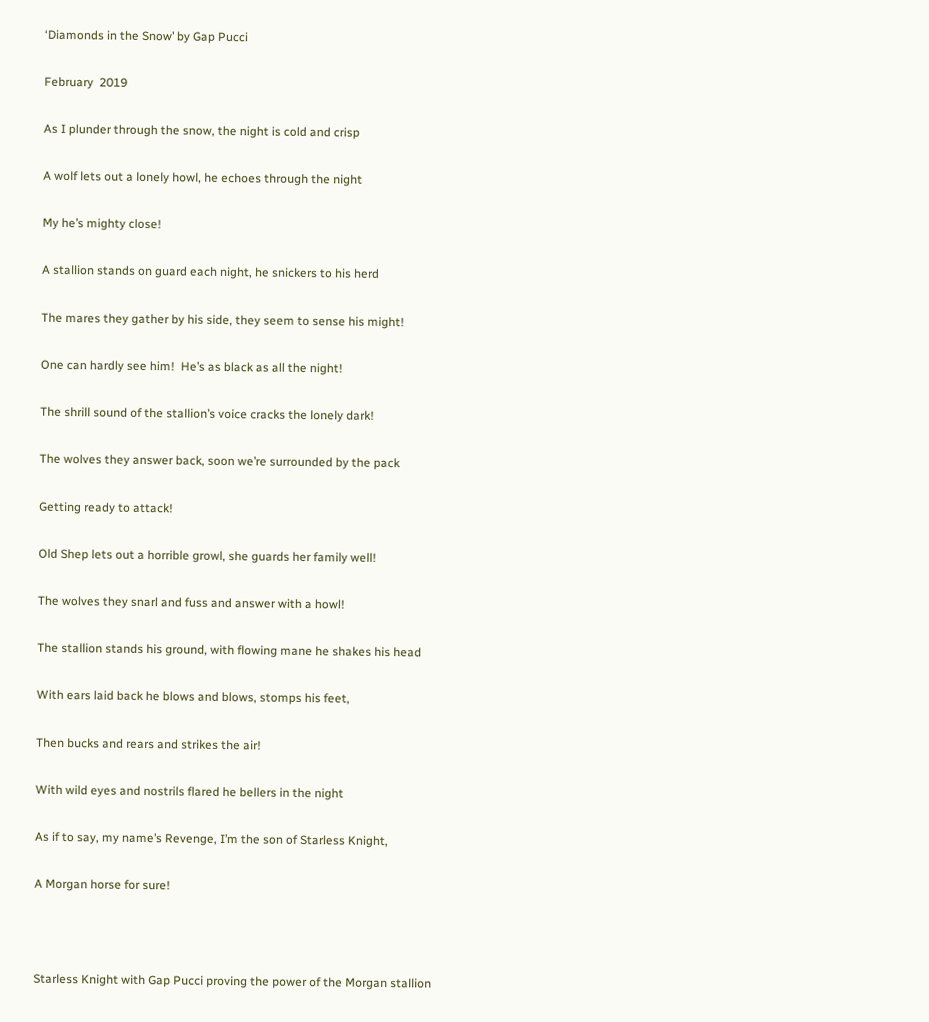‘Diamonds in the Snow’ by Gap Pucci

February  2019

As I plunder through the snow, the night is cold and crisp

A wolf lets out a lonely howl, he echoes through the night

My he’s mighty close!

A stallion stands on guard each night, he snickers to his herd

The mares they gather by his side, they seem to sense his might!

One can hardly see him!  He’s as black as all the night!

The shrill sound of the stallion’s voice cracks the lonely dark!

The wolves they answer back, soon we’re surrounded by the pack

Getting ready to attack!

Old Shep lets out a horrible growl, she guards her family well!

The wolves they snarl and fuss and answer with a howl!

The stallion stands his ground, with flowing mane he shakes his head

With ears laid back he blows and blows, stomps his feet,

Then bucks and rears and strikes the air!

With wild eyes and nostrils flared he bellers in the night

As if to say, my name’s Revenge, I’m the son of Starless Knight,

A Morgan horse for sure!



Starless Knight with Gap Pucci proving the power of the Morgan stallion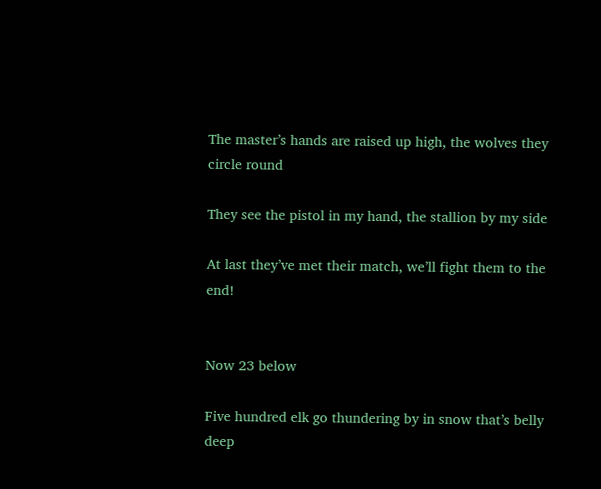The master’s hands are raised up high, the wolves they circle round

They see the pistol in my hand, the stallion by my side

At last they’ve met their match, we’ll fight them to the end!


Now 23 below

Five hundred elk go thundering by in snow that’s belly deep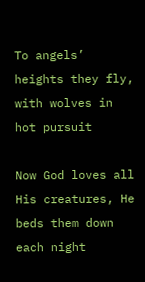To angels’ heights they fly, with wolves in hot pursuit

Now God loves all His creatures, He beds them down each night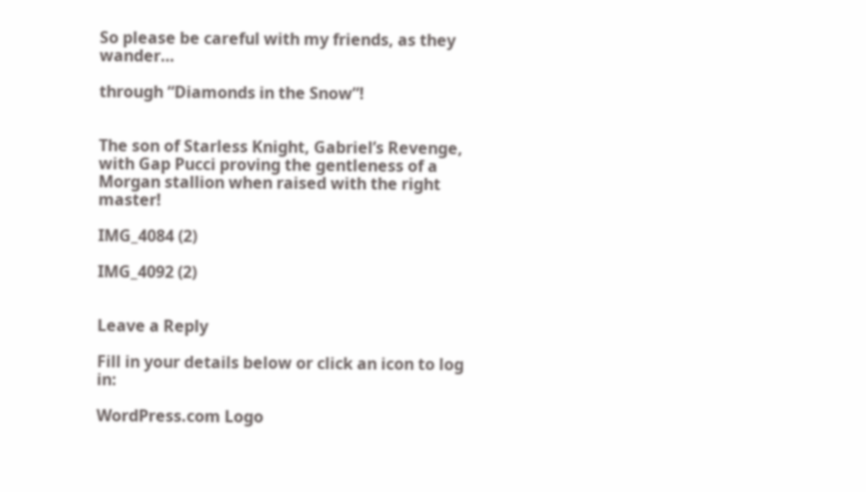So please be careful with my friends, as they wander…

through “Diamonds in the Snow”!


The son of Starless Knight, Gabriel’s Revenge, with Gap Pucci proving the gentleness of a Morgan stallion when raised with the right master!

IMG_4084 (2)

IMG_4092 (2)


Leave a Reply

Fill in your details below or click an icon to log in:

WordPress.com Logo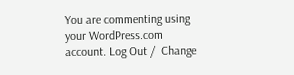You are commenting using your WordPress.com account. Log Out /  Change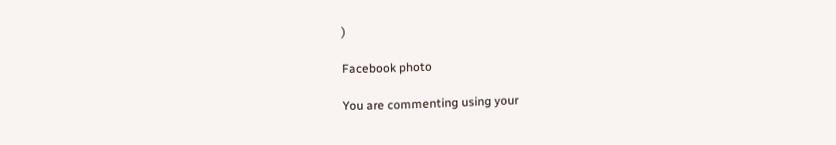)

Facebook photo

You are commenting using your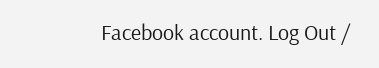Facebook account. Log Out /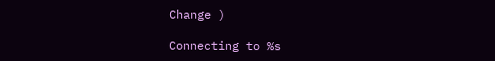Change )

Connecting to %s